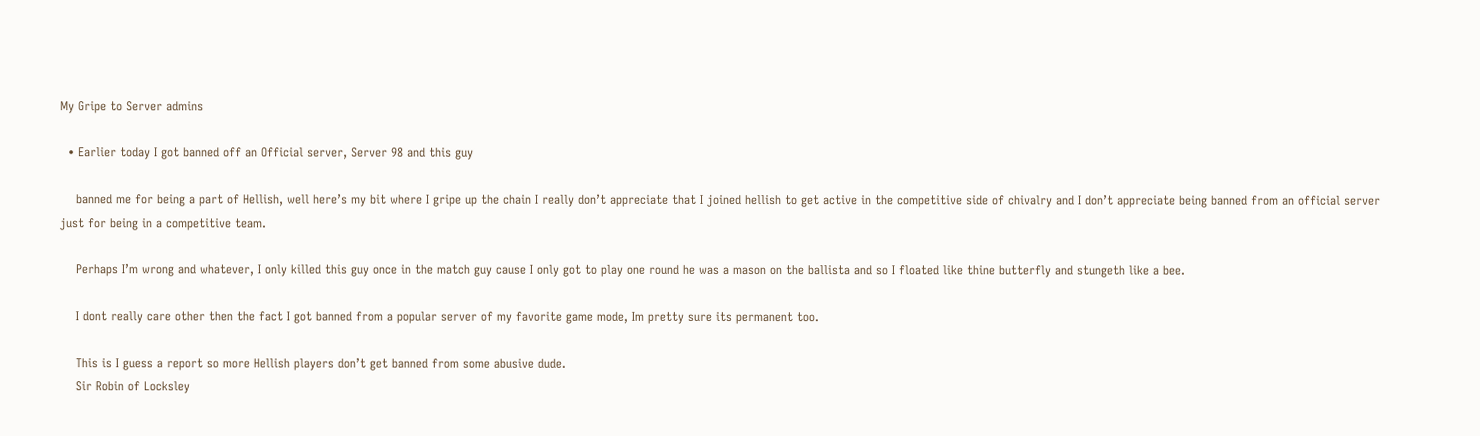My Gripe to Server admins

  • Earlier today I got banned off an Official server, Server 98 and this guy

    banned me for being a part of Hellish, well here’s my bit where I gripe up the chain I really don’t appreciate that I joined hellish to get active in the competitive side of chivalry and I don’t appreciate being banned from an official server just for being in a competitive team.

    Perhaps I’m wrong and whatever, I only killed this guy once in the match guy cause I only got to play one round he was a mason on the ballista and so I floated like thine butterfly and stungeth like a bee.

    I dont really care other then the fact I got banned from a popular server of my favorite game mode, Im pretty sure its permanent too.

    This is I guess a report so more Hellish players don’t get banned from some abusive dude.
    Sir Robin of Locksley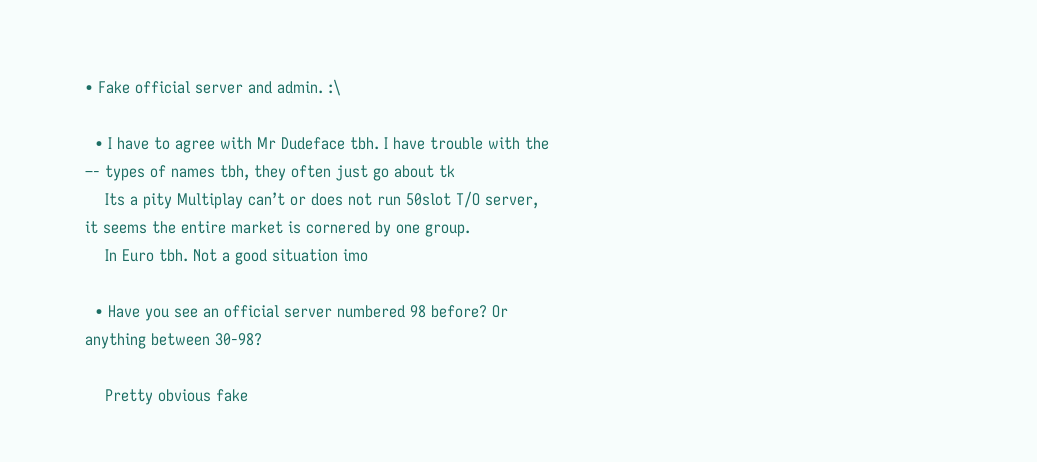• Fake official server and admin. :\

  • I have to agree with Mr Dudeface tbh. I have trouble with the –- types of names tbh, they often just go about tk
    Its a pity Multiplay can’t or does not run 50slot T/O server, it seems the entire market is cornered by one group.
    In Euro tbh. Not a good situation imo

  • Have you see an official server numbered 98 before? Or anything between 30-98?

    Pretty obvious fake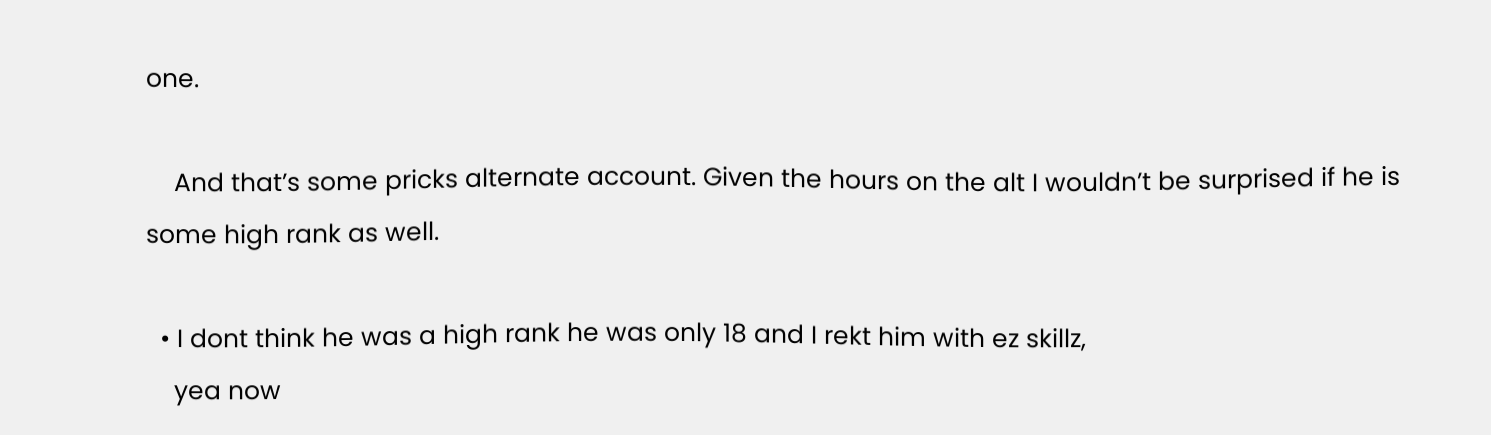one.

    And that’s some pricks alternate account. Given the hours on the alt I wouldn’t be surprised if he is some high rank as well.

  • I dont think he was a high rank he was only 18 and I rekt him with ez skillz,
    yea now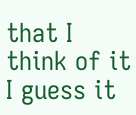that I think of it I guess it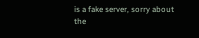is a fake server, sorry about the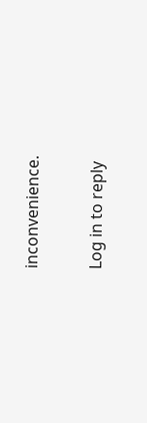inconvenience.

Log in to reply